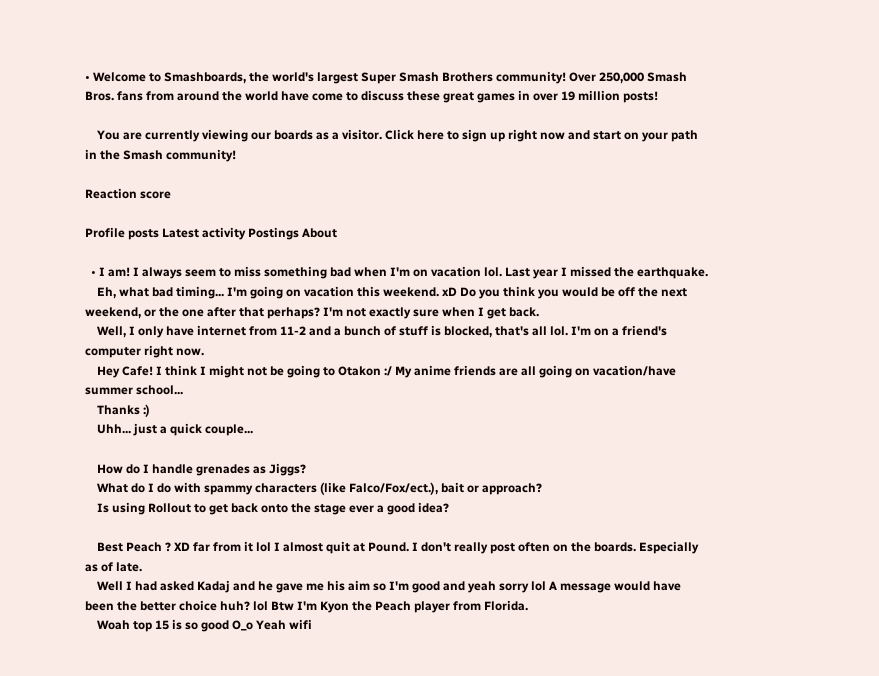• Welcome to Smashboards, the world's largest Super Smash Brothers community! Over 250,000 Smash Bros. fans from around the world have come to discuss these great games in over 19 million posts!

    You are currently viewing our boards as a visitor. Click here to sign up right now and start on your path in the Smash community!

Reaction score

Profile posts Latest activity Postings About

  • I am! I always seem to miss something bad when I'm on vacation lol. Last year I missed the earthquake.
    Eh, what bad timing... I'm going on vacation this weekend. xD Do you think you would be off the next weekend, or the one after that perhaps? I'm not exactly sure when I get back.
    Well, I only have internet from 11-2 and a bunch of stuff is blocked, that's all lol. I'm on a friend's computer right now.
    Hey Cafe! I think I might not be going to Otakon :/ My anime friends are all going on vacation/have summer school...
    Thanks :)
    Uhh... just a quick couple...

    How do I handle grenades as Jiggs?
    What do I do with spammy characters (like Falco/Fox/ect.), bait or approach?
    Is using Rollout to get back onto the stage ever a good idea?

    Best Peach ? XD far from it lol I almost quit at Pound. I don't really post often on the boards. Especially as of late.
    Well I had asked Kadaj and he gave me his aim so I'm good and yeah sorry lol A message would have been the better choice huh? lol Btw I'm Kyon the Peach player from Florida.
    Woah top 15 is so good O_o Yeah wifi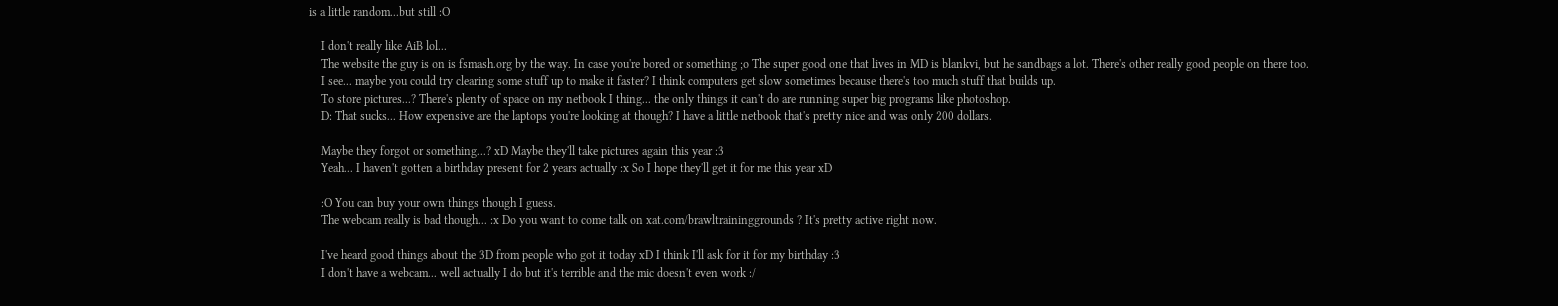is a little random...but still :O

    I don't really like AiB lol...
    The website the guy is on is fsmash.org by the way. In case you're bored or something ;o The super good one that lives in MD is blankvi, but he sandbags a lot. There's other really good people on there too.
    I see... maybe you could try clearing some stuff up to make it faster? I think computers get slow sometimes because there's too much stuff that builds up.
    To store pictures...? There's plenty of space on my netbook I thing... the only things it can't do are running super big programs like photoshop.
    D: That sucks... How expensive are the laptops you're looking at though? I have a little netbook that's pretty nice and was only 200 dollars.

    Maybe they forgot or something...? xD Maybe they'll take pictures again this year :3
    Yeah... I haven't gotten a birthday present for 2 years actually :x So I hope they'll get it for me this year xD

    :O You can buy your own things though I guess.
    The webcam really is bad though... :x Do you want to come talk on xat.com/brawltraininggrounds ? It's pretty active right now.

    I've heard good things about the 3D from people who got it today xD I think I'll ask for it for my birthday :3
    I don't have a webcam... well actually I do but it's terrible and the mic doesn't even work :/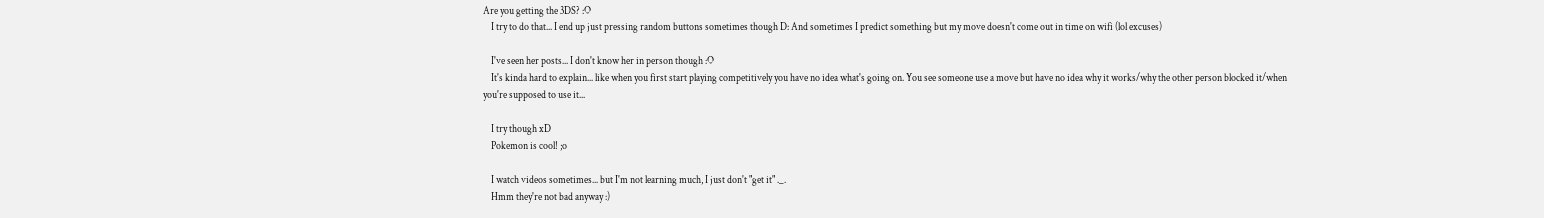Are you getting the 3DS? :O
    I try to do that... I end up just pressing random buttons sometimes though D: And sometimes I predict something but my move doesn't come out in time on wifi (lol excuses)

    I've seen her posts... I don't know her in person though :O
    It's kinda hard to explain... like when you first start playing competitively you have no idea what's going on. You see someone use a move but have no idea why it works/why the other person blocked it/when you're supposed to use it...

    I try though xD
    Pokemon is cool! ;o

    I watch videos sometimes... but I'm not learning much, I just don't "get it" ._.
    Hmm they're not bad anyway :)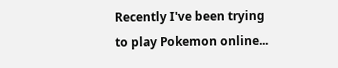Recently I've been trying to play Pokemon online...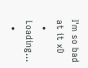I'm so bad at it xD
  • Loading…
  •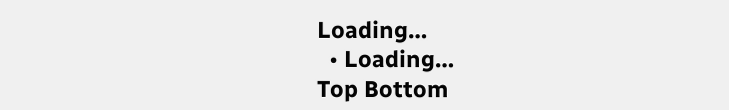Loading…
  • Loading…
Top Bottom